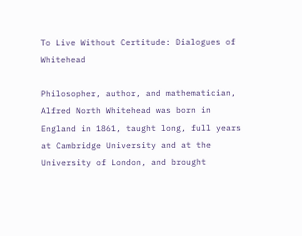To Live Without Certitude: Dialogues of Whitehead

Philosopher, author, and mathematician, Alfred North Whitehead was born in England in 1861, taught long, full years at Cambridge University and at the University of London, and brought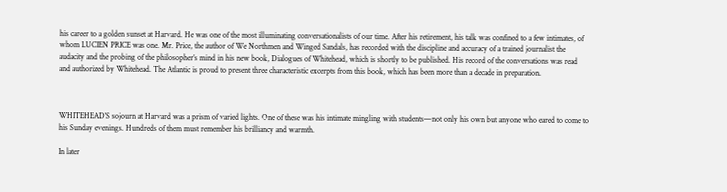his career to a golden sunset at Harvard. He was one of the most illuminating conversationalists of our time. After his retirement, his talk was confined to a few intimates, of whom LUCIEN PRICE was one. Mr. Price, the author of We Northmen and Winged Sandals, has recorded with the discipline and accuracy of a trained journalist the audacity and the probing of the philosopher’s mind in his new book, Dialogues of Whitehead, which is shortly to be published. His record of the conversations was read and authorized by Whitehead. The Atlantic is proud to present three characteristic excerpts from this book, which has been more than a decade in preparation.



WHITEHEAD’S sojourn at Harvard was a prism of varied lights. One of these was his intimate mingling with students—not only his own but anyone who eared to come to his Sunday evenings. Hundreds of them must remember his brilliancy and warmth.

In later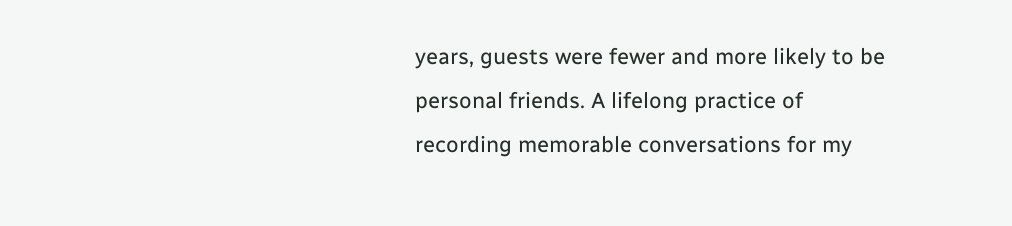years, guests were fewer and more likely to be personal friends. A lifelong practice of recording memorable conversations for my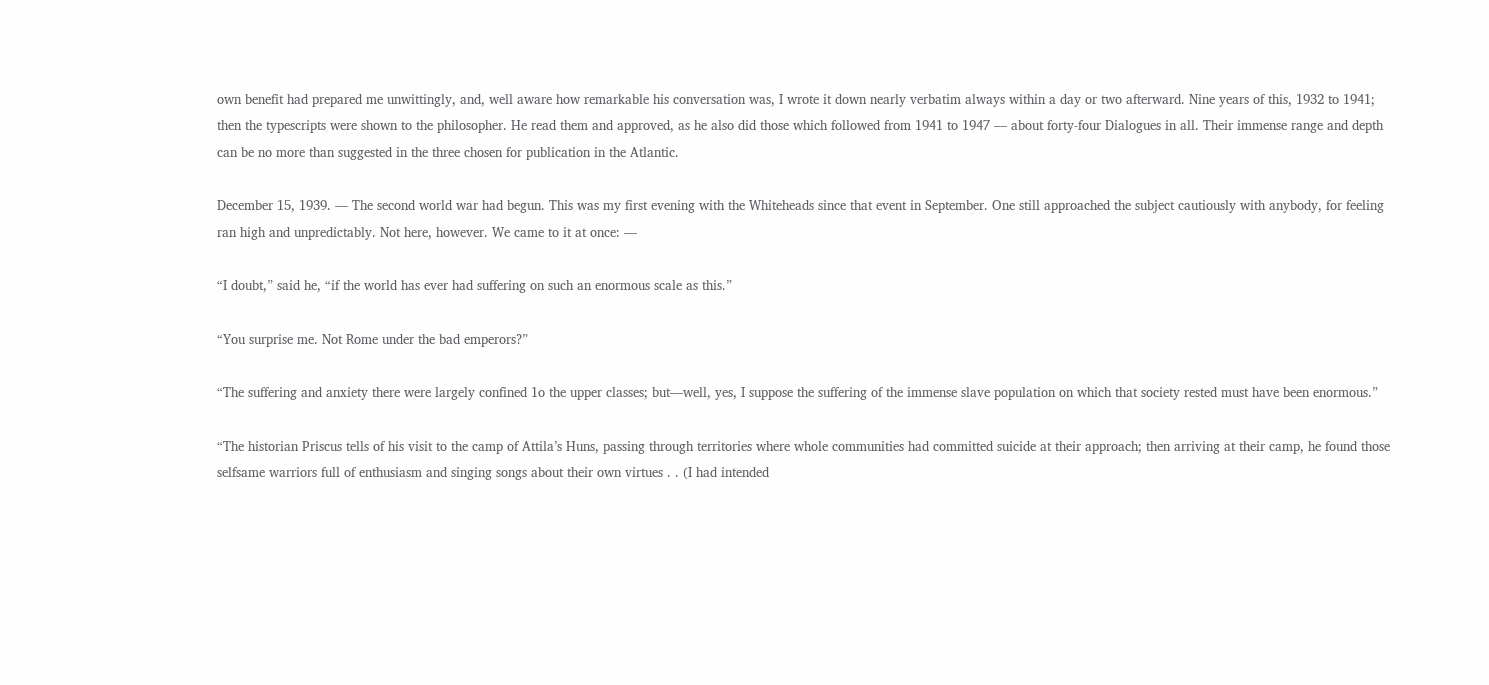own benefit had prepared me unwittingly, and, well aware how remarkable his conversation was, I wrote it down nearly verbatim always within a day or two afterward. Nine years of this, 1932 to 1941; then the typescripts were shown to the philosopher. He read them and approved, as he also did those which followed from 1941 to 1947 — about forty-four Dialogues in all. Their immense range and depth can be no more than suggested in the three chosen for publication in the Atlantic.

December 15, 1939. — The second world war had begun. This was my first evening with the Whiteheads since that event in September. One still approached the subject cautiously with anybody, for feeling ran high and unpredictably. Not here, however. We came to it at once: —

“I doubt,” said he, “if the world has ever had suffering on such an enormous scale as this.”

“You surprise me. Not Rome under the bad emperors?”

“The suffering and anxiety there were largely confined 1o the upper classes; but—well, yes, I suppose the suffering of the immense slave population on which that society rested must have been enormous.”

“The historian Priscus tells of his visit to the camp of Attila’s Huns, passing through territories where whole communities had committed suicide at their approach; then arriving at their camp, he found those selfsame warriors full of enthusiasm and singing songs about their own virtues . . (I had intended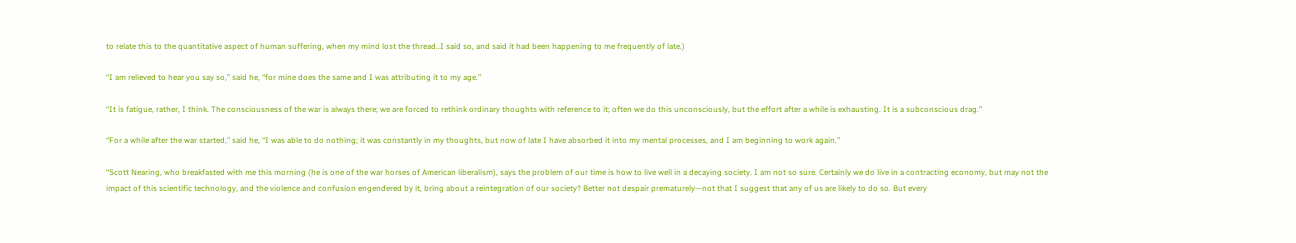to relate this to the quantitative aspect of human suffering, when my mind lost the thread..I said so, and said it had been happening to me frequently of late.)

“I am relieved to hear you say so,” said he, “for mine does the same and I was attributing it to my age.”

“It is fatigue, rather, I think. The consciousness of the war is always there; we are forced to rethink ordinary thoughts with reference to it; often we do this unconsciously, but the effort after a while is exhausting. It is a subconscious drag.”

“For a while after the war started,” said he, “I was able to do nothing; it was constantly in my thoughts, but now of late I have absorbed it into my mental processes, and I am beginning to work again.”

“Scott Nearing, who breakfasted with me this morning (he is one of the war horses of American liberalism), says the problem of our time is how to live well in a decaying society. I am not so sure. Certainly we do live in a contracting economy, but may not the impact of this scientific technology, and the violence and confusion engendered by it, bring about a reintegration of our society? Better not despair prematurely—not that I suggest that any of us are likely to do so. But every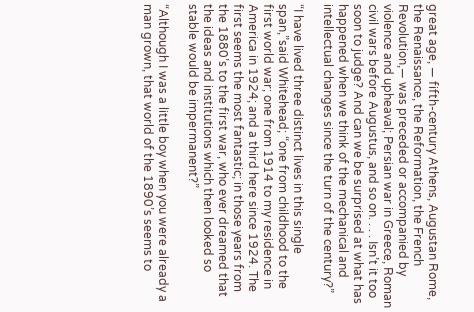great age, — fifth-century Athens, Augustan Rome, the Renaissance, the Reformation, the French Revolution,— was preceded or accompanied by violence and upheaval; Persian war in Greece, Roman civil wars before Augustus, and so on. . . . Isn’t it too soon to judge? And can we be surprised at what has happened when we think of the mechanical and intellectual changes since the turn of the century?”

“I have lived three distinct lives in this single span,”said Whitehead; “one from childhood to the first world war; one from 1914 to my residence in America in 1924; and a third here since 1924. The first seems the most fantastic; in those years from the 1880’s to the first war, who ever dreamed that the ideas and institutions which then looked so stable would be impermanent?”

“Although I was a little boy when you were already a man grown, that world of the 1890’s seems to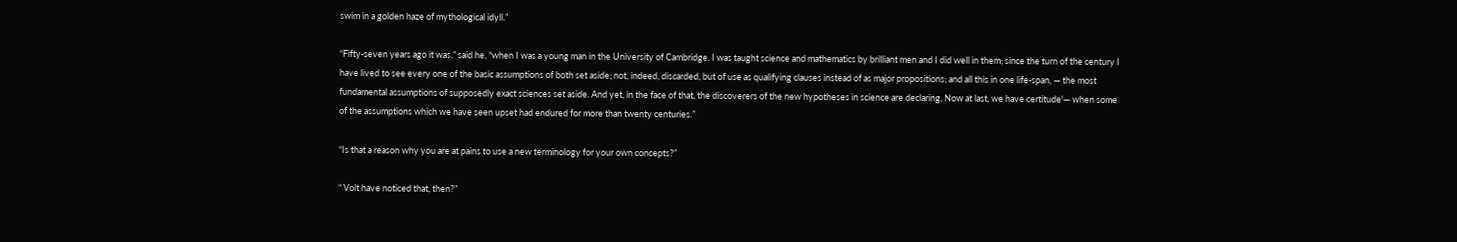swim in a golden haze of mythological idyll.”

“Fifty-seven years ago it was,” said he, “when I was a young man in the University of Cambridge. I was taught science and mathematics by brilliant men and I did well in them; since the turn of the century I have lived to see every one of the basic assumptions of both set aside; not, indeed, discarded, but of use as qualifying clauses instead of as major propositions; and all this in one life-span, — the most fundamental assumptions of supposedly exact sciences set aside. And yet, in the face of that, the discoverers of the new hypotheses in science are declaring, Now at last, we have certitude'— when some of the assumptions which we have seen upset had endured for more than twenty centuries.”

“Is that a reason why you are at pains to use a new terminology for your own concepts?”

“ Volt have noticed that, then?”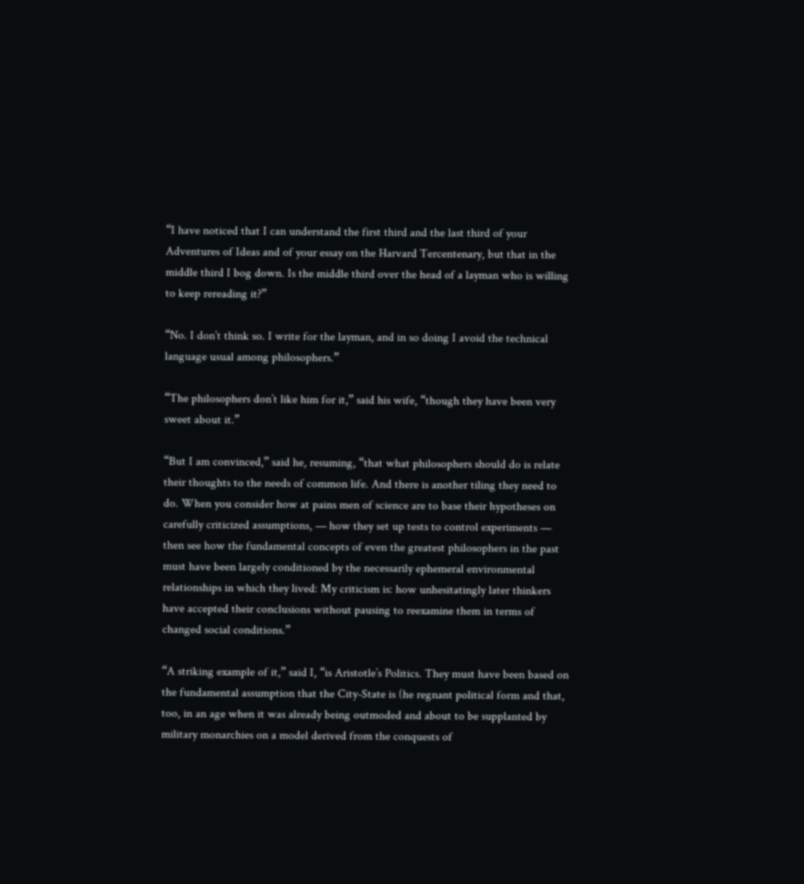“I have noticed that I can understand the first third and the last third of your Adventures of Ideas and of your essay on the Harvard Tercentenary, but that in the middle third I bog down. Is the middle third over the head of a layman who is willing to keep rereading it?”

“No. I don’t think so. I write for the layman, and in so doing I avoid the technical language usual among philosophers.”

“The philosophers don’t like him for it,” said his wife, “though they have been very sweet about it.”

“But I am convinced,” said he, resuming, “that what philosophers should do is relate their thoughts to the needs of common life. And there is another tiling they need to do. When you consider how at pains men of science are to base their hypotheses on carefully criticized assumptions, — how they set up tests to control experiments — then see how the fundamental concepts of even the greatest philosophers in the past must have been largely conditioned by the necessarily ephemeral environmental relationships in which they lived: My criticism is: how unhesitatingly later thinkers have accepted their conclusions without pausing to reexamine them in terms of changed social conditions.”

“A striking example of it,” said I, “is Aristotle’s Politics. They must have been based on the fundamental assumption that the City-State is (he regnant political form and that, too, in an age when it was already being outmoded and about to be supplanted by military monarchies on a model derived from the conquests of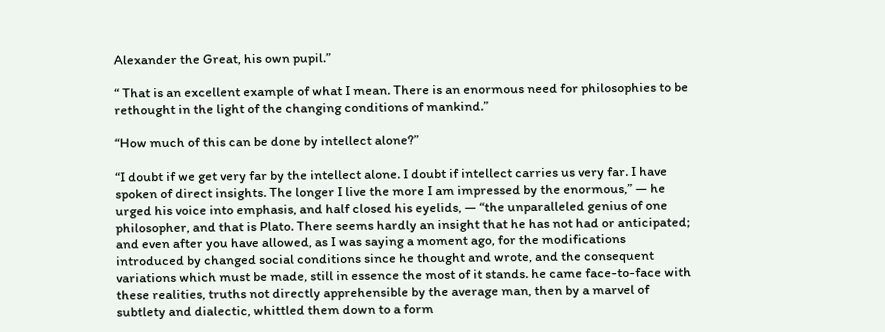Alexander the Great, his own pupil.”

“ That is an excellent example of what I mean. There is an enormous need for philosophies to be rethought in the light of the changing conditions of mankind.”

“How much of this can be done by intellect alone?”

“I doubt if we get very far by the intellect alone. I doubt if intellect carries us very far. I have spoken of direct insights. The longer I live the more I am impressed by the enormous,” — he urged his voice into emphasis, and half closed his eyelids, — “the unparalleled genius of one philosopher, and that is Plato. There seems hardly an insight that he has not had or anticipated; and even after you have allowed, as I was saying a moment ago, for the modifications introduced by changed social conditions since he thought and wrote, and the consequent variations which must be made, still in essence the most of it stands. he came face-to-face with these realities, truths not directly apprehensible by the average man, then by a marvel of subtlety and dialectic, whittled them down to a form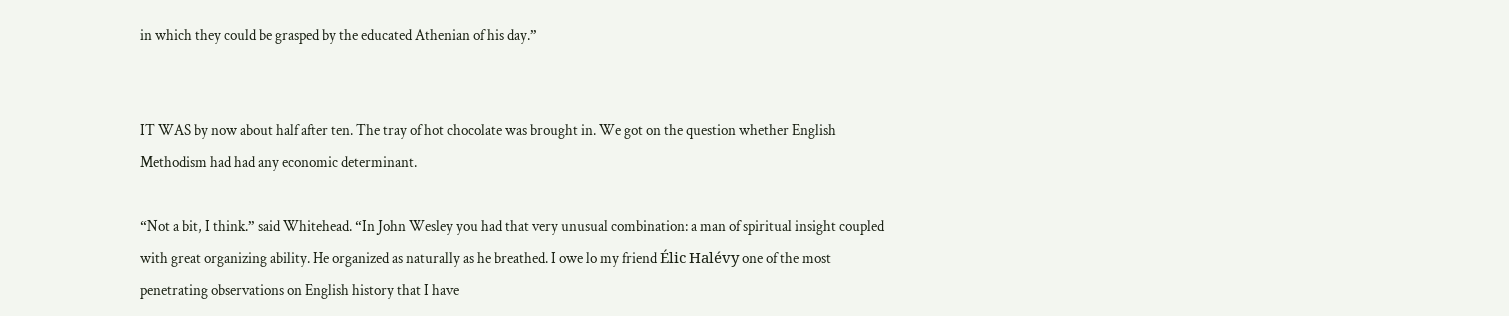in which they could be grasped by the educated Athenian of his day.”


IT WAS by now about half after ten. The tray of hot chocolate was brought in. We got on the question whether English Methodism had had any economic determinant.

“Not a bit, I think.” said Whitehead. “In John Wesley you had that very unusual combination: a man of spiritual insight coupled with great organizing ability. He organized as naturally as he breathed. I owe lo my friend Élic Halévy one of the most penetrating observations on English history that I have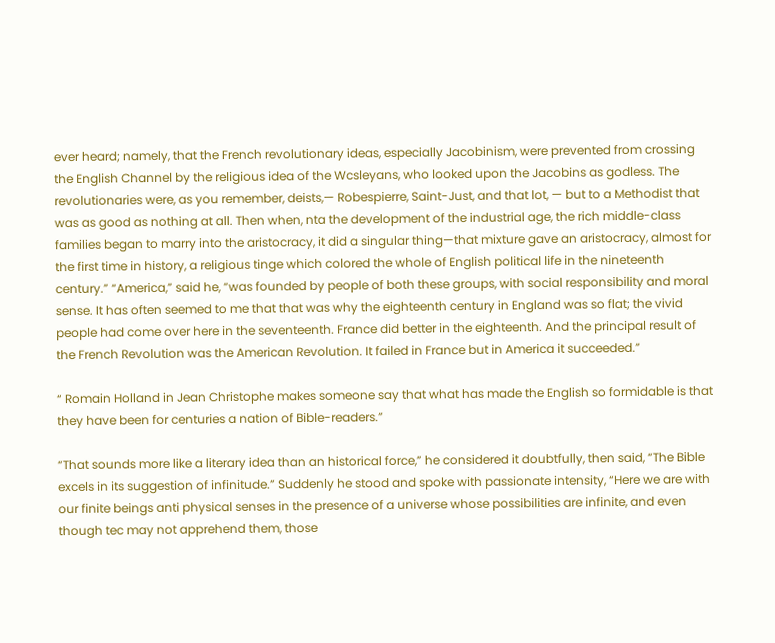ever heard; namely, that the French revolutionary ideas, especially Jacobinism, were prevented from crossing the English Channel by the religious idea of the Wcsleyans, who looked upon the Jacobins as godless. The revolutionaries were, as you remember, deists,— Robespierre, Saint-Just, and that lot, — but to a Methodist that was as good as nothing at all. Then when, nta the development of the industrial age, the rich middle-class families began to marry into the aristocracy, it did a singular thing—that mixture gave an aristocracy, almost for the first time in history, a religious tinge which colored the whole of English political life in the nineteenth century.” “America,” said he, “was founded by people of both these groups, with social responsibility and moral sense. It has often seemed to me that that was why the eighteenth century in England was so flat; the vivid people had come over here in the seventeenth. France did better in the eighteenth. And the principal result of the French Revolution was the American Revolution. It failed in France but in America it succeeded.”

“ Romain Holland in Jean Christophe makes someone say that what has made the English so formidable is that they have been for centuries a nation of Bible-readers.”

“That sounds more like a literary idea than an historical force,” he considered it doubtfully, then said, “The Bible excels in its suggestion of infinitude.” Suddenly he stood and spoke with passionate intensity, “Here we are with our finite beings anti physical senses in the presence of a universe whose possibilities are infinite, and even though tec may not apprehend them, those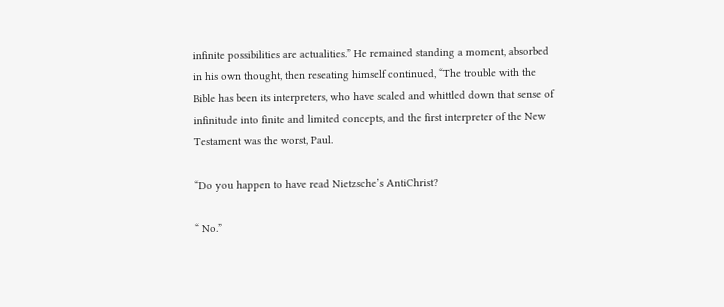infinite possibilities are actualities.” He remained standing a moment, absorbed in his own thought, then reseating himself continued, “The trouble with the Bible has been its interpreters, who have scaled and whittled down that sense of infinitude into finite and limited concepts, and the first interpreter of the New Testament was the worst, Paul.

“Do you happen to have read Nietzsche’s AntiChrist?

“ No.”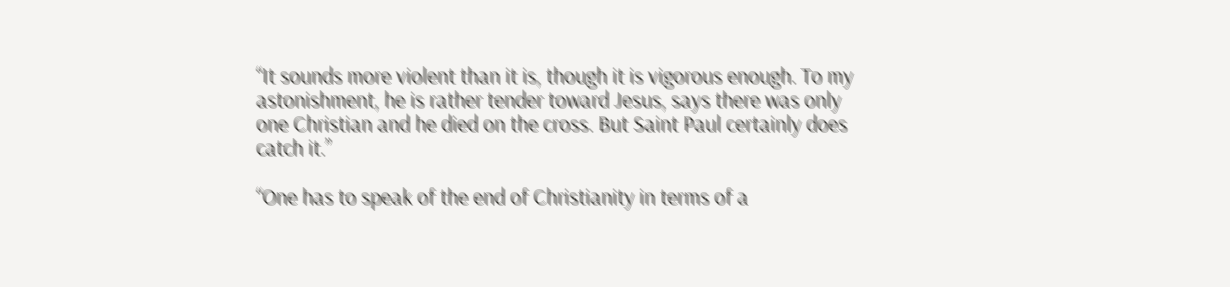“It sounds more violent than it is, though it is vigorous enough. To my astonishment, he is rather tender toward Jesus, says there was only one Christian and he died on the cross. But Saint Paul certainly does catch it.”

“One has to speak of the end of Christianity in terms of a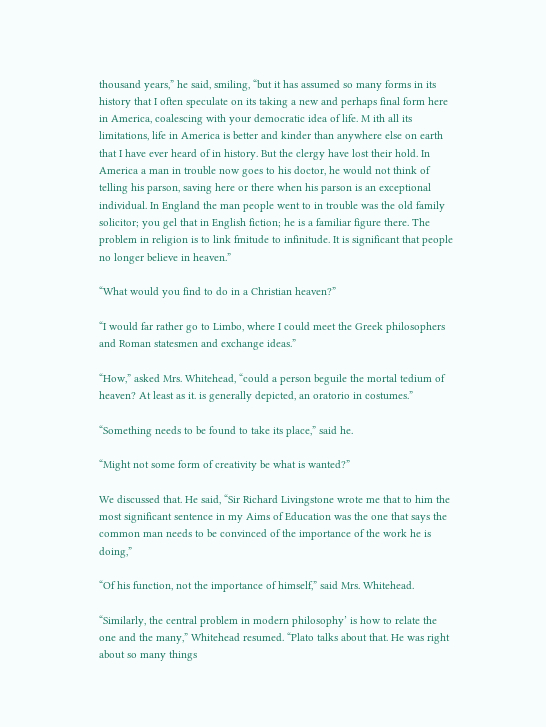thousand years,” he said, smiling, “but it has assumed so many forms in its history that I often speculate on its taking a new and perhaps final form here in America, coalescing with your democratic idea of life. M ith all its limitations, life in America is better and kinder than anywhere else on earth that I have ever heard of in history. But the clergy have lost their hold. In America a man in trouble now goes to his doctor, he would not think of telling his parson, saving here or there when his parson is an exceptional individual. In England the man people went to in trouble was the old family solicitor; you gel that in English fiction; he is a familiar figure there. The problem in religion is to link fmitude to infinitude. It is significant that people no longer believe in heaven.”

“What would you find to do in a Christian heaven?”

“I would far rather go to Limbo, where I could meet the Greek philosophers and Roman statesmen and exchange ideas.”

“How,” asked Mrs. Whitehead, “could a person beguile the mortal tedium of heaven? At least as it. is generally depicted, an oratorio in costumes.”

“Something needs to be found to take its place,” said he.

“Might not some form of creativity be what is wanted?”

We discussed that. He said, “Sir Richard Livingstone wrote me that to him the most significant sentence in my Aims of Education was the one that says the common man needs to be convinced of the importance of the work he is doing,”

“Of his function, not the importance of himself,” said Mrs. Whitehead.

“Similarly, the central problem in modern philosophy’ is how to relate the one and the many,” Whitehead resumed. “Plato talks about that. He was right about so many things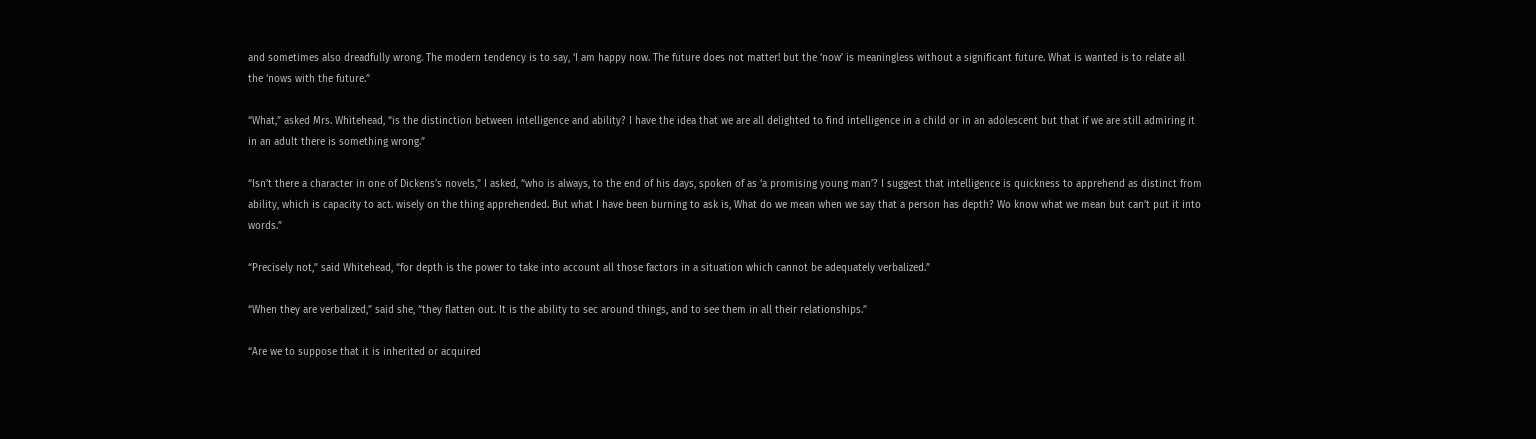and sometimes also dreadfully wrong. The modern tendency is to say, ‘I am happy now. The future does not matter! but the ‘now’ is meaningless without a significant future. What is wanted is to relate all the ‘nows with the future.”

“What,” asked Mrs. Whitehead, “is the distinction between intelligence and ability? I have the idea that we are all delighted to find intelligence in a child or in an adolescent but that if we are still admiring it in an adult there is something wrong.”

“Isn’t there a character in one of Dickens’s novels,” I asked, “who is always, to the end of his days, spoken of as ‘a promising young man’? I suggest that intelligence is quickness to apprehend as distinct from ability, which is capacity to act. wisely on the thing apprehended. But what I have been burning to ask is, What do we mean when we say that a person has depth? Wo know what we mean but can’t put it into words.”

“Precisely not,” said Whitehead, “for depth is the power to take into account all those factors in a situation which cannot be adequately verbalized.”

“When they are verbalized,” said she, “they flatten out. It is the ability to sec around things, and to see them in all their relationships.”

“Are we to suppose that it is inherited or acquired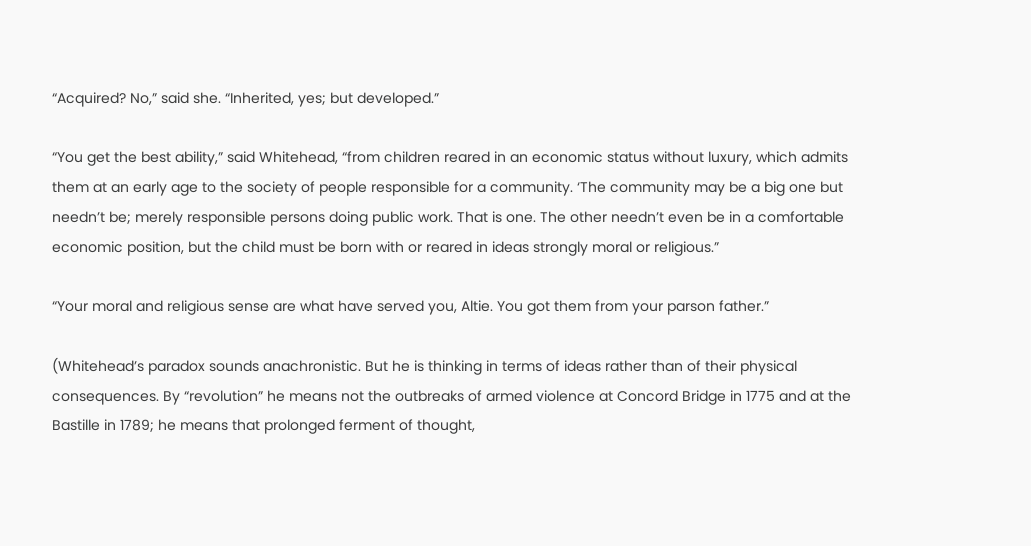“Acquired? No,” said she. “Inherited, yes; but developed.”

“You get the best ability,” said Whitehead, “from children reared in an economic status without luxury, which admits them at an early age to the society of people responsible for a community. ‘The community may be a big one but needn’t be; merely responsible persons doing public work. That is one. The other needn’t even be in a comfortable economic position, but the child must be born with or reared in ideas strongly moral or religious.”

“Your moral and religious sense are what have served you, Altie. You got them from your parson father.”

(Whitehead’s paradox sounds anachronistic. But he is thinking in terms of ideas rather than of their physical consequences. By “revolution” he means not the outbreaks of armed violence at Concord Bridge in 1775 and at the Bastille in 1789; he means that prolonged ferment of thought,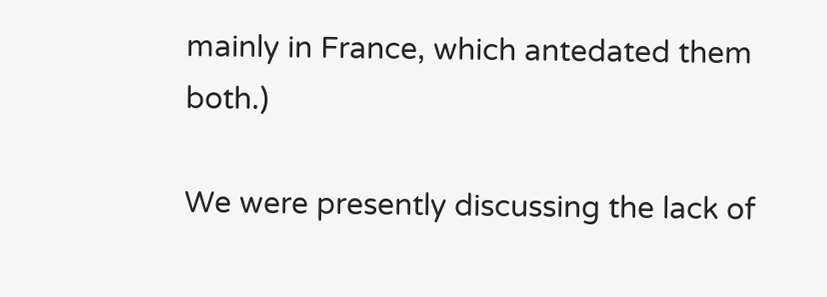mainly in France, which antedated them both.)

We were presently discussing the lack of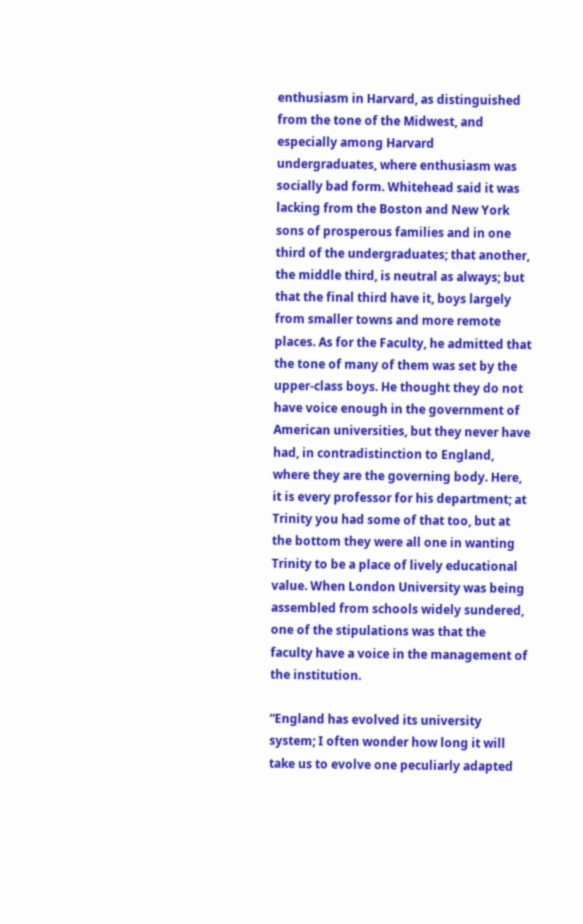enthusiasm in Harvard, as distinguished from the tone of the Midwest, and especially among Harvard undergraduates, where enthusiasm was socially bad form. Whitehead said it was lacking from the Boston and New York sons of prosperous families and in one third of the undergraduates; that another, the middle third, is neutral as always; but that the final third have it, boys largely from smaller towns and more remote places. As for the Faculty, he admitted that the tone of many of them was set by the upper-class boys. He thought they do not have voice enough in the government of American universities, but they never have had, in contradistinction to England, where they are the governing body. Here, it is every professor for his department; at Trinity you had some of that too, but at the bottom they were all one in wanting Trinity to be a place of lively educational value. When London University was being assembled from schools widely sundered, one of the stipulations was that the faculty have a voice in the management of the institution.

“England has evolved its university system; I often wonder how long it will take us to evolve one peculiarly adapted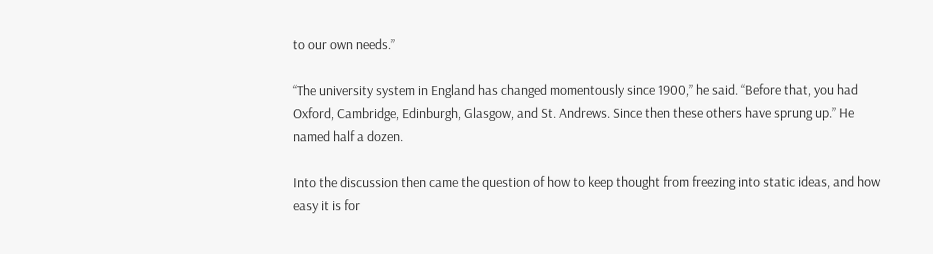to our own needs.”

“The university system in England has changed momentously since 1900,” he said. “Before that, you had Oxford, Cambridge, Edinburgh, Glasgow, and St. Andrews. Since then these others have sprung up.” He named half a dozen.

Into the discussion then came the question of how to keep thought from freezing into static ideas, and how easy it is for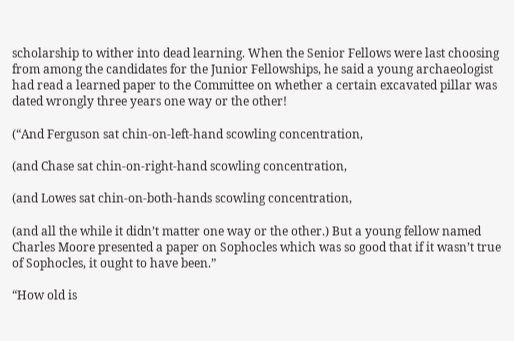scholarship to wither into dead learning. When the Senior Fellows were last choosing from among the candidates for the Junior Fellowships, he said a young archaeologist had read a learned paper to the Committee on whether a certain excavated pillar was dated wrongly three years one way or the other!

(“And Ferguson sat chin-on-left-hand scowling concentration,

(and Chase sat chin-on-right-hand scowling concentration,

(and Lowes sat chin-on-both-hands scowling concentration,

(and all the while it didn’t matter one way or the other.) But a young fellow named Charles Moore presented a paper on Sophocles which was so good that if it wasn’t true of Sophocles, it ought to have been.”

“How old is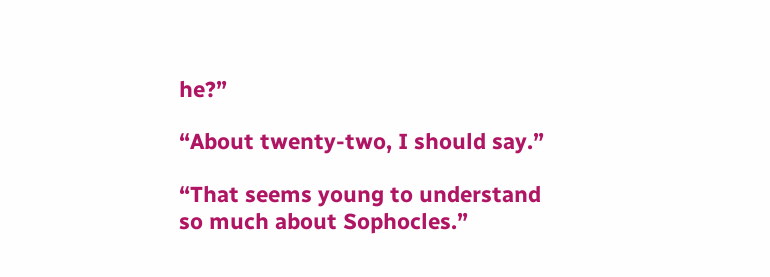he?”

“About twenty-two, I should say.”

“That seems young to understand so much about Sophocles.”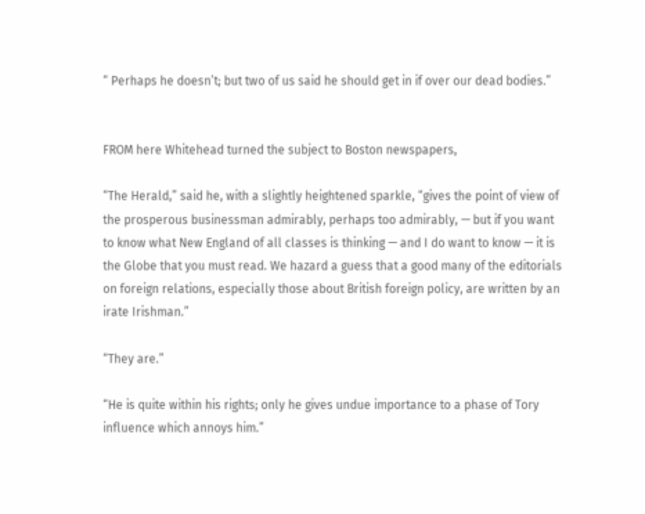“ Perhaps he doesn’t; but two of us said he should get in if over our dead bodies.”


FROM here Whitehead turned the subject to Boston newspapers,

“The Herald,” said he, with a slightly heightened sparkle, “gives the point of view of the prosperous businessman admirably, perhaps too admirably, — but if you want to know what New England of all classes is thinking — and I do want to know — it is the Globe that you must read. We hazard a guess that a good many of the editorials on foreign relations, especially those about British foreign policy, are written by an irate Irishman.”

“They are.”

“He is quite within his rights; only he gives undue importance to a phase of Tory influence which annoys him.”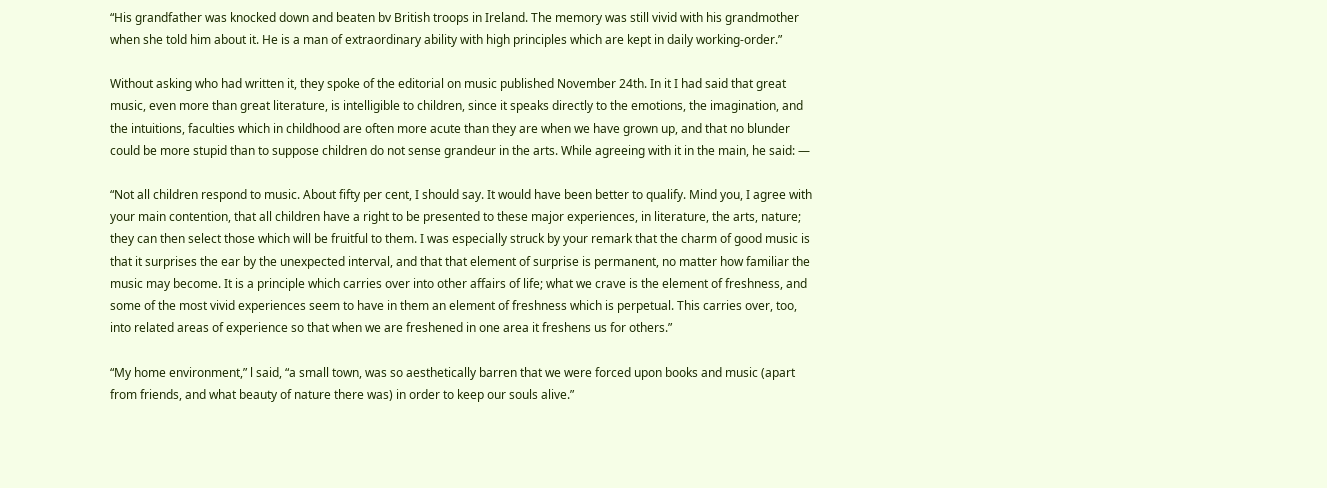“His grandfather was knocked down and beaten bv British troops in Ireland. The memory was still vivid with his grandmother when she told him about it. He is a man of extraordinary ability with high principles which are kept in daily working-order.”

Without asking who had written it, they spoke of the editorial on music published November 24th. In it I had said that great music, even more than great literature, is intelligible to children, since it speaks directly to the emotions, the imagination, and the intuitions, faculties which in childhood are often more acute than they are when we have grown up, and that no blunder could be more stupid than to suppose children do not sense grandeur in the arts. While agreeing with it in the main, he said: —

“Not all children respond to music. About fifty per cent, I should say. It would have been better to qualify. Mind you, I agree with your main contention, that all children have a right to be presented to these major experiences, in literature, the arts, nature; they can then select those which will be fruitful to them. I was especially struck by your remark that the charm of good music is that it surprises the ear by the unexpected interval, and that that element of surprise is permanent, no matter how familiar the music may become. It is a principle which carries over into other affairs of life; what we crave is the element of freshness, and some of the most vivid experiences seem to have in them an element of freshness which is perpetual. This carries over, too, into related areas of experience so that when we are freshened in one area it freshens us for others.”

“My home environment,” l said, “a small town, was so aesthetically barren that we were forced upon books and music (apart from friends, and what beauty of nature there was) in order to keep our souls alive.”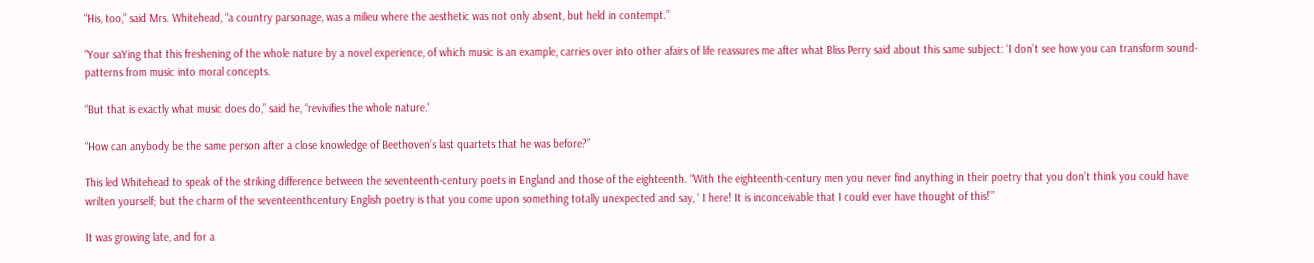“His, too,” said Mrs. Whitehead, “a country parsonage, was a milieu where the aesthetic was not only absent, but held in contempt.”

“Your saYing that this freshening of the whole nature by a novel experience, of which music is an example, carries over into other afairs of life reassures me after what Bliss Perry said about this same subject: ‘I don’t see how you can transform sound-patterns from music into moral concepts.

“But that is exactly what music does do,” said he, “revivifies the whole nature.'

“How can anybody be the same person after a close knowledge of Beethoven’s last quartets that he was before?”

This led Whitehead to speak of the striking difference between the seventeenth-century poets in England and those of the eighteenth. “With the eighteenth-century men you never find anything in their poetry that you don’t think you could have wrilten yourself; but the charm of the seventeenthcentury English poetry is that you come upon something totally unexpected and say, ‘ I here! It is inconceivable that I could ever have thought of this!’”

It was growing late, and for a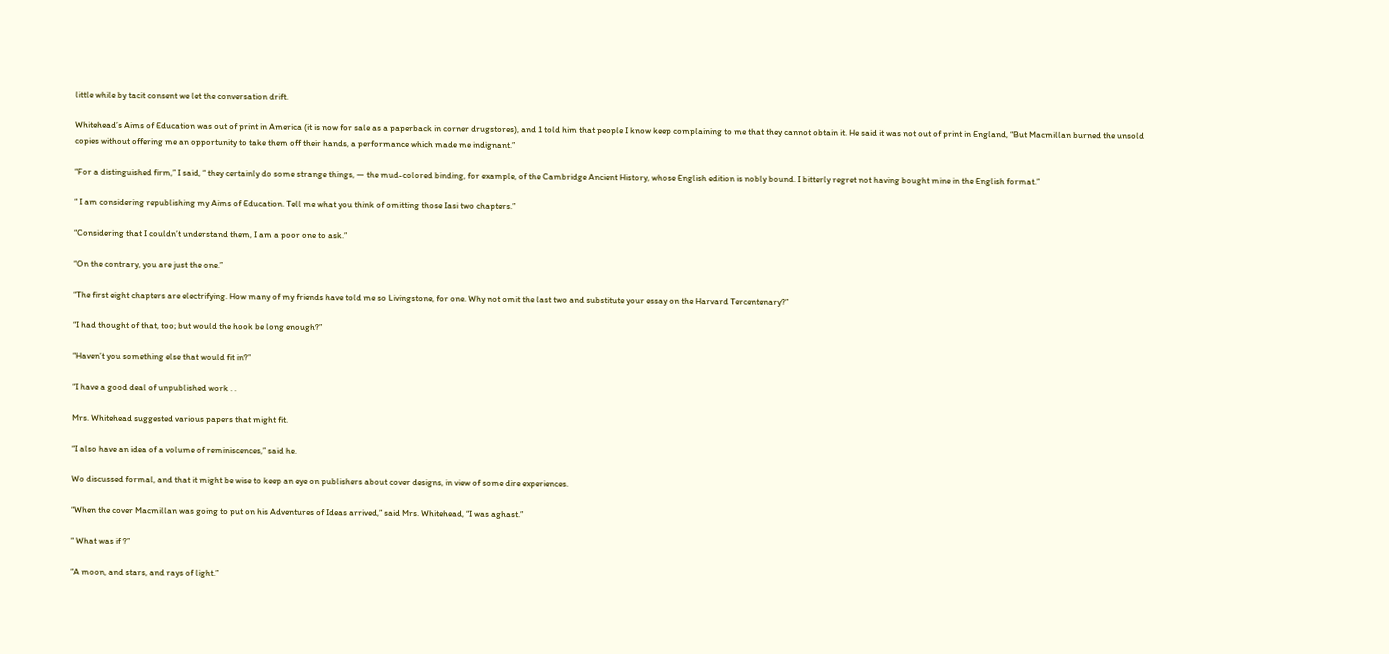little while by tacit consent we let the conversation drift.

Whitehead’s Aims of Education was out of print in America (it is now for sale as a paperback in corner drugstores), and 1 told him that people I know keep complaining to me that they cannot obtain it. He said it was not out of print in England, “But Macmillan burned the unsold copies without offering me an opportunity to take them off their hands, a performance which made me indignant.”

“For a distinguished firm,” I said, “ they certainly do some strange things, — the mud-colored binding, for example, of the Cambridge Ancient History, whose English edition is nobly bound. I bitterly regret not having bought mine in the English format.”

“ I am considering republishing my Aims of Education. Tell me what you think of omitting those Iasi two chapters.”

“Considering that I couldn’t understand them, I am a poor one to ask.”

“On the contrary, you are just the one.”

“The first eight chapters are electrifying. How many of my friends have told me so Livingstone, for one. Why not omit the last two and substitute your essay on the Harvard Tercentenary?”

“I had thought of that, too; but would the hook be long enough?”

“Haven’t you something else that would fit in?”

“I have a good deal of unpublished work . .

Mrs. Whitehead suggested various papers that might fit.

“I also have an idea of a volume of reminiscences,” said he.

Wo discussed formal, and that it might be wise to keep an eye on publishers about cover designs, in view of some dire experiences.

“When the cover Macmillan was going to put on his Adventures of Ideas arrived,” said Mrs. Whitehead, “I was aghast.”

“ What was if ?”

“A moon, and stars, and rays of light.”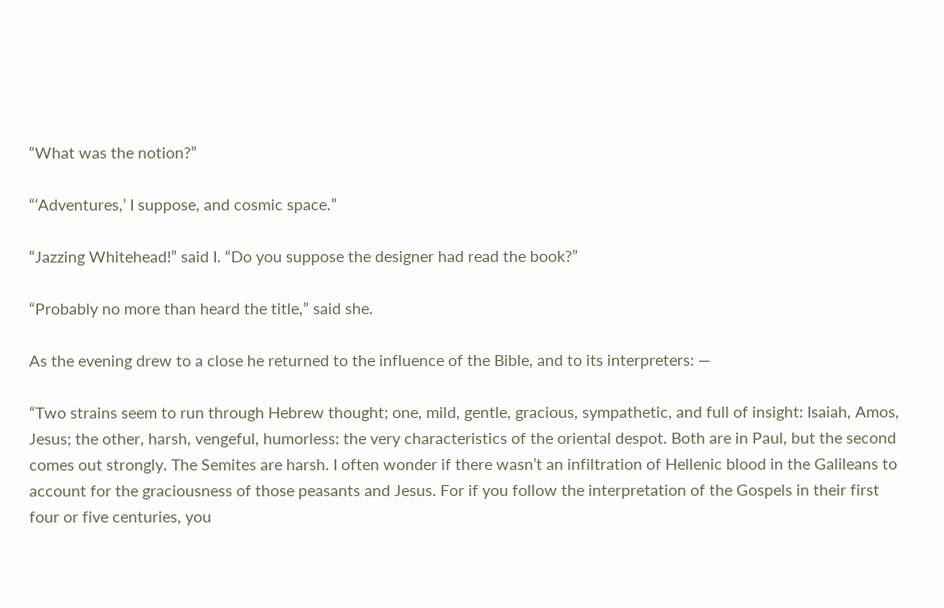“What was the notion?”

“‘Adventures,’ I suppose, and cosmic space.”

“Jazzing Whitehead!” said I. “Do you suppose the designer had read the book?”

“Probably no more than heard the title,” said she.

As the evening drew to a close he returned to the influence of the Bible, and to its interpreters: —

“Two strains seem to run through Hebrew thought; one, mild, gentle, gracious, sympathetic, and full of insight: Isaiah, Amos, Jesus; the other, harsh, vengeful, humorless: the very characteristics of the oriental despot. Both are in Paul, but the second comes out strongly. The Semites are harsh. I often wonder if there wasn’t an infiltration of Hellenic blood in the Galileans to account for the graciousness of those peasants and Jesus. For if you follow the interpretation of the Gospels in their first four or five centuries, you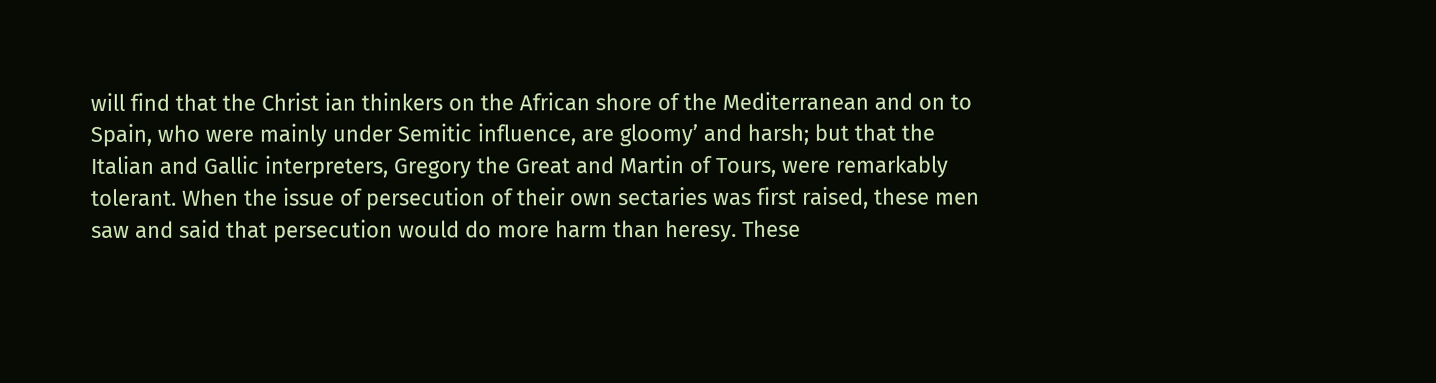will find that the Christ ian thinkers on the African shore of the Mediterranean and on to Spain, who were mainly under Semitic influence, are gloomy’ and harsh; but that the Italian and Gallic interpreters, Gregory the Great and Martin of Tours, were remarkably tolerant. When the issue of persecution of their own sectaries was first raised, these men saw and said that persecution would do more harm than heresy. These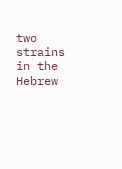two strains in the Hebrew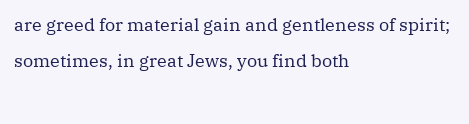are greed for material gain and gentleness of spirit; sometimes, in great Jews, you find both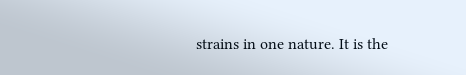strains in one nature. It is the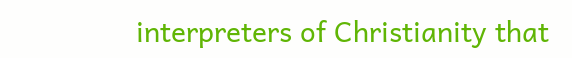interpreters of Christianity that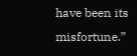have been its misfortune.”